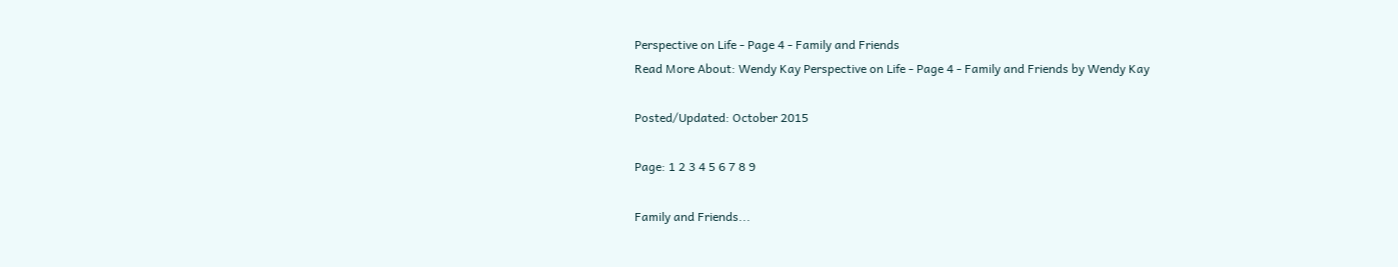Perspective on Life - Page 4 - Family and Friends
Read More About: Wendy Kay Perspective on Life - Page 4 - Family and Friends by Wendy Kay

Posted/Updated: October 2015

Page: 1 2 3 4 5 6 7 8 9

Family and Friends...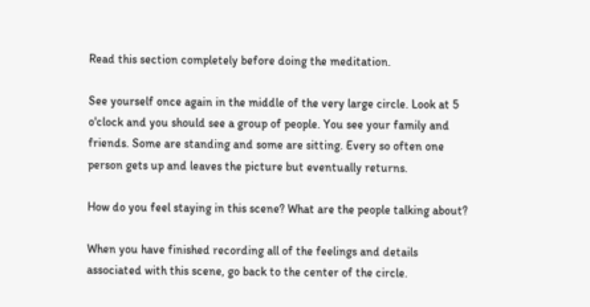Read this section completely before doing the meditation.

See yourself once again in the middle of the very large circle. Look at 5 o'clock and you should see a group of people. You see your family and friends. Some are standing and some are sitting. Every so often one person gets up and leaves the picture but eventually returns.

How do you feel staying in this scene? What are the people talking about?

When you have finished recording all of the feelings and details associated with this scene, go back to the center of the circle.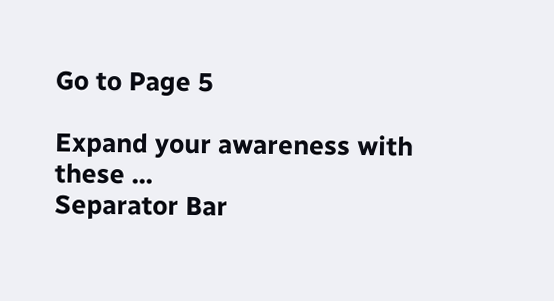Go to Page 5

Expand your awareness with these ...
Separator Bar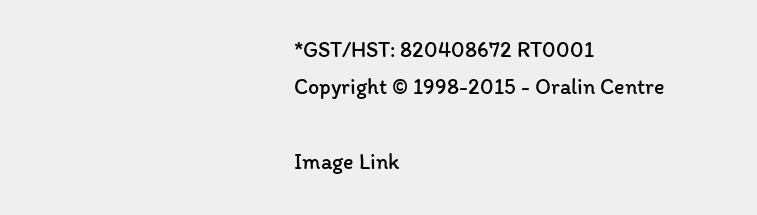*GST/HST: 820408672 RT0001
Copyright © 1998-2015 - Oralin Centre

Image Link